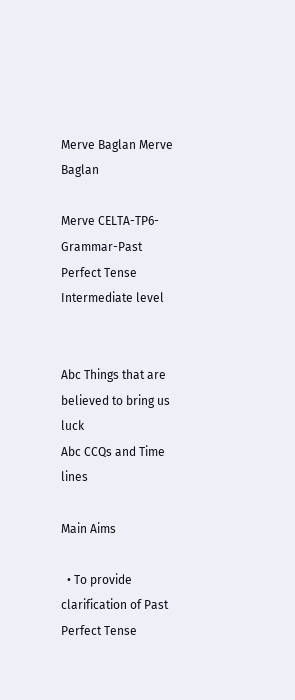Merve Baglan Merve Baglan

Merve CELTA-TP6-Grammar-Past Perfect Tense
Intermediate level


Abc Things that are believed to bring us luck
Abc CCQs and Time lines

Main Aims

  • To provide clarification of Past Perfect Tense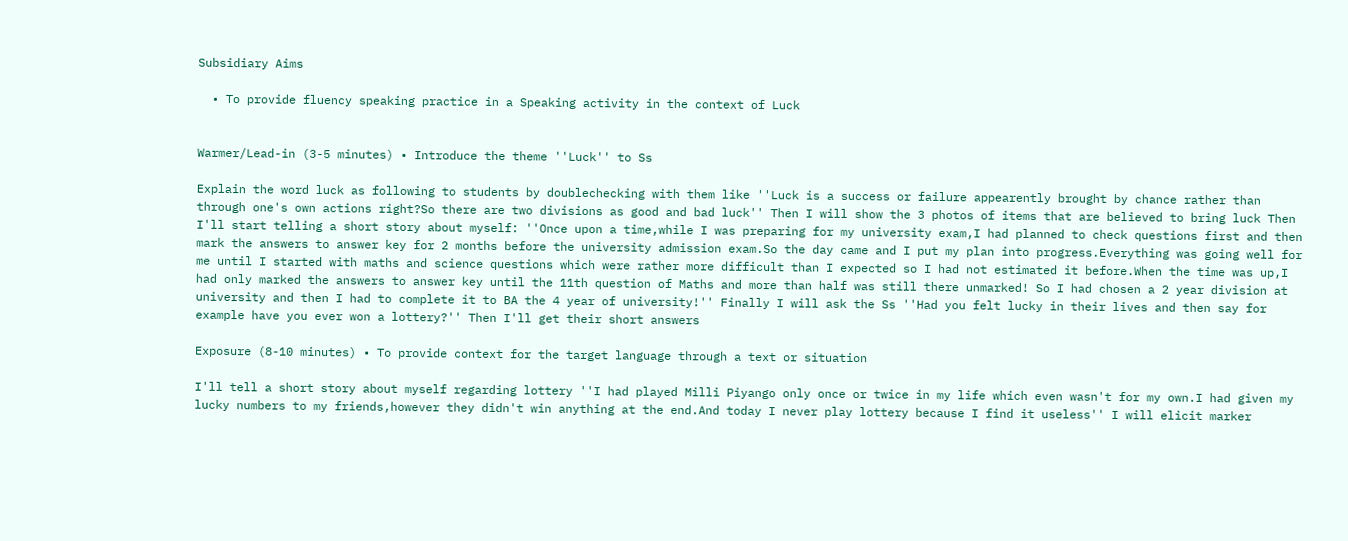Subsidiary Aims

  • To provide fluency speaking practice in a Speaking activity in the context of Luck


Warmer/Lead-in (3-5 minutes) • Introduce the theme ''Luck'' to Ss

Explain the word luck as following to students by doublechecking with them like ''Luck is a success or failure appearently brought by chance rather than through one's own actions right?So there are two divisions as good and bad luck'' Then I will show the 3 photos of items that are believed to bring luck Then I'll start telling a short story about myself: ''Once upon a time,while I was preparing for my university exam,I had planned to check questions first and then mark the answers to answer key for 2 months before the university admission exam.So the day came and I put my plan into progress.Everything was going well for me until I started with maths and science questions which were rather more difficult than I expected so I had not estimated it before.When the time was up,I had only marked the answers to answer key until the 11th question of Maths and more than half was still there unmarked! So I had chosen a 2 year division at university and then I had to complete it to BA the 4 year of university!'' Finally I will ask the Ss ''Had you felt lucky in their lives and then say for example have you ever won a lottery?'' Then I'll get their short answers

Exposure (8-10 minutes) • To provide context for the target language through a text or situation

I'll tell a short story about myself regarding lottery ''I had played Milli Piyango only once or twice in my life which even wasn't for my own.I had given my lucky numbers to my friends,however they didn't win anything at the end.And today I never play lottery because I find it useless'' I will elicit marker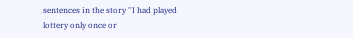sentences in the story ''I had played lottery only once or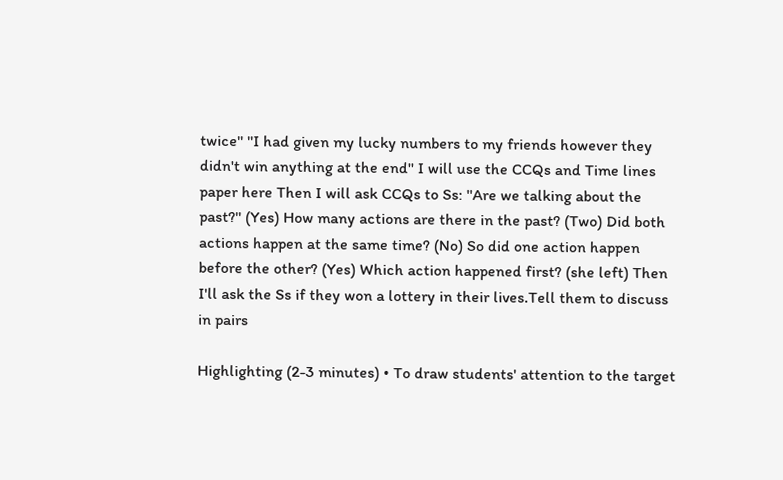twice'' ''I had given my lucky numbers to my friends however they didn't win anything at the end'' I will use the CCQs and Time lines paper here Then I will ask CCQs to Ss: ''Are we talking about the past?'' (Yes) How many actions are there in the past? (Two) Did both actions happen at the same time? (No) So did one action happen before the other? (Yes) Which action happened first? (she left) Then I'll ask the Ss if they won a lottery in their lives.Tell them to discuss in pairs

Highlighting (2-3 minutes) • To draw students' attention to the target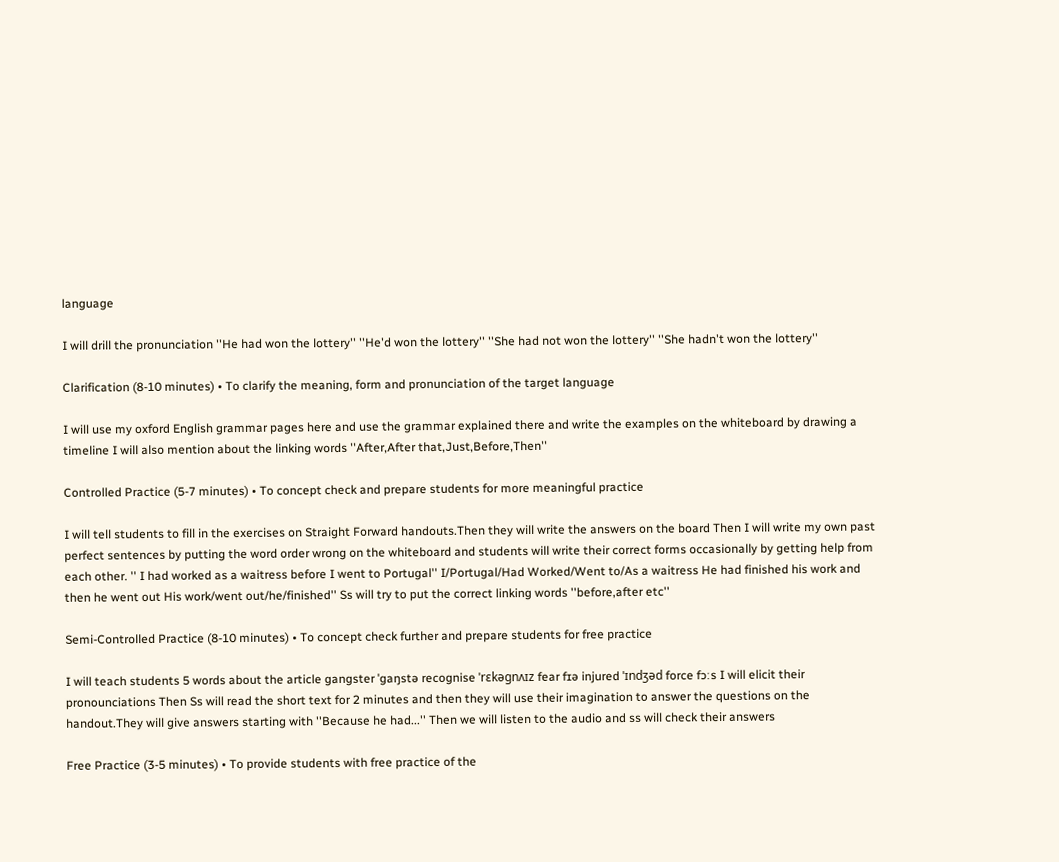language

I will drill the pronunciation ''He had won the lottery'' ''He'd won the lottery'' ''She had not won the lottery'' ''She hadn't won the lottery''

Clarification (8-10 minutes) • To clarify the meaning, form and pronunciation of the target language

I will use my oxford English grammar pages here and use the grammar explained there and write the examples on the whiteboard by drawing a timeline I will also mention about the linking words ''After,After that,Just,Before,Then''

Controlled Practice (5-7 minutes) • To concept check and prepare students for more meaningful practice

I will tell students to fill in the exercises on Straight Forward handouts.Then they will write the answers on the board Then I will write my own past perfect sentences by putting the word order wrong on the whiteboard and students will write their correct forms occasionally by getting help from each other. '' I had worked as a waitress before I went to Portugal'' I/Portugal/Had Worked/Went to/As a waitress He had finished his work and then he went out His work/went out/he/finished'' Ss will try to put the correct linking words ''before,after etc''

Semi-Controlled Practice (8-10 minutes) • To concept check further and prepare students for free practice

I will teach students 5 words about the article gangster ˈɡaŋstə recognise ˈrɛkəɡnʌɪz fear fɪə injured ˈɪndʒəd force fɔːs I will elicit their pronounciations Then Ss will read the short text for 2 minutes and then they will use their imagination to answer the questions on the handout.They will give answers starting with ''Because he had...'' Then we will listen to the audio and ss will check their answers

Free Practice (3-5 minutes) • To provide students with free practice of the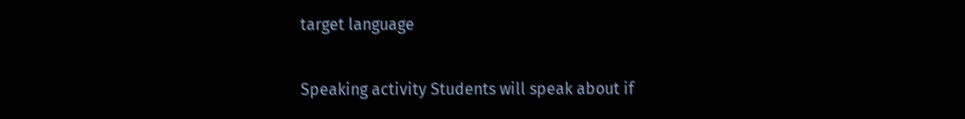target language

Speaking activity Students will speak about if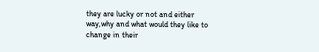they are lucky or not and either way,why and what would they like to change in their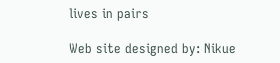lives in pairs

Web site designed by: Nikue